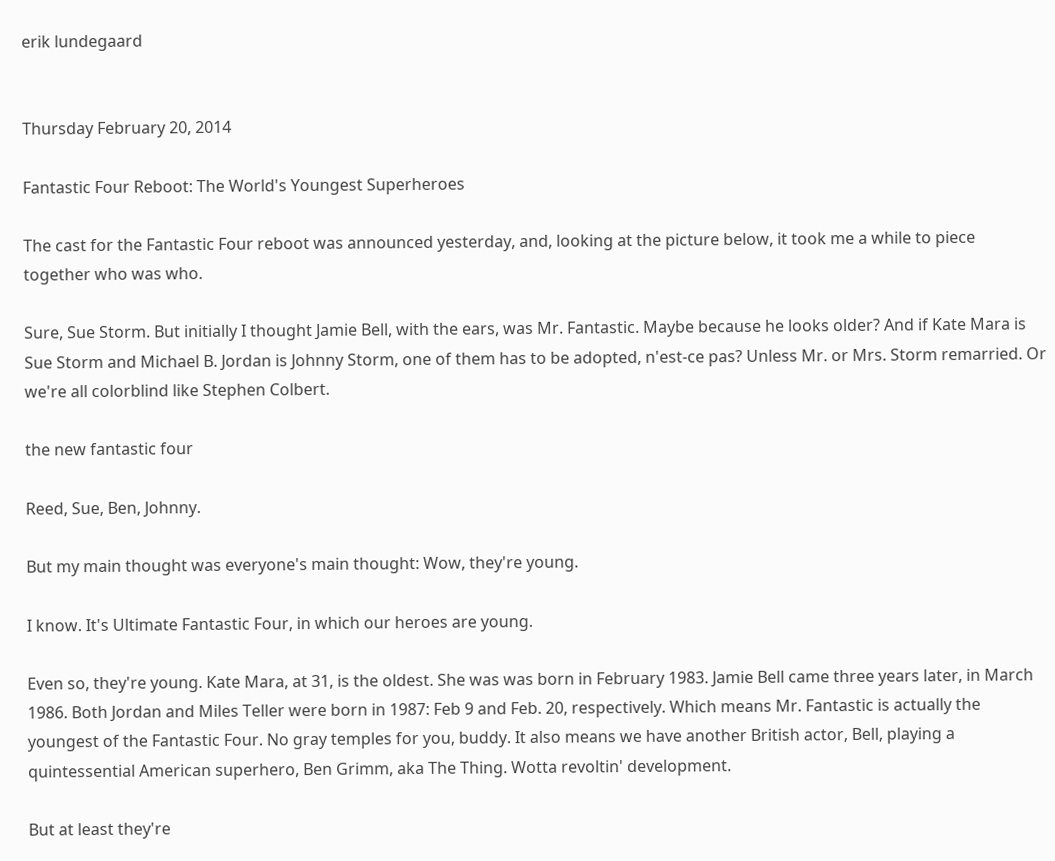erik lundegaard


Thursday February 20, 2014

Fantastic Four Reboot: The World's Youngest Superheroes

The cast for the Fantastic Four reboot was announced yesterday, and, looking at the picture below, it took me a while to piece together who was who.

Sure, Sue Storm. But initially I thought Jamie Bell, with the ears, was Mr. Fantastic. Maybe because he looks older? And if Kate Mara is Sue Storm and Michael B. Jordan is Johnny Storm, one of them has to be adopted, n'est-ce pas? Unless Mr. or Mrs. Storm remarried. Or we're all colorblind like Stephen Colbert.

the new fantastic four

Reed, Sue, Ben, Johnny.

But my main thought was everyone's main thought: Wow, they're young.

I know. It's Ultimate Fantastic Four, in which our heroes are young.

Even so, they're young. Kate Mara, at 31, is the oldest. She was was born in February 1983. Jamie Bell came three years later, in March 1986. Both Jordan and Miles Teller were born in 1987: Feb 9 and Feb. 20, respectively. Which means Mr. Fantastic is actually the youngest of the Fantastic Four. No gray temples for you, buddy. It also means we have another British actor, Bell, playing a quintessential American superhero, Ben Grimm, aka The Thing. Wotta revoltin' development.

But at least they're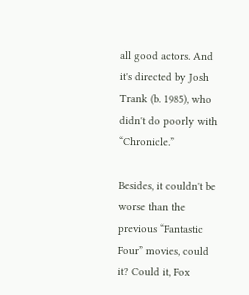all good actors. And it's directed by Josh Trank (b. 1985), who didn't do poorly with “Chronicle.”

Besides, it couldn't be worse than the previous “Fantastic Four” movies, could it? Could it, Fox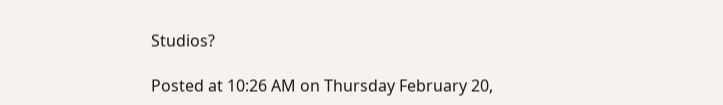Studios?

Posted at 10:26 AM on Thursday February 20,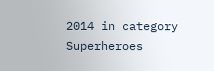2014 in category Superheroes